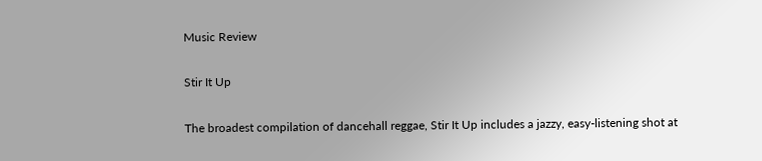Music Review

Stir It Up

The broadest compilation of dancehall reggae, Stir It Up includes a jazzy, easy-listening shot at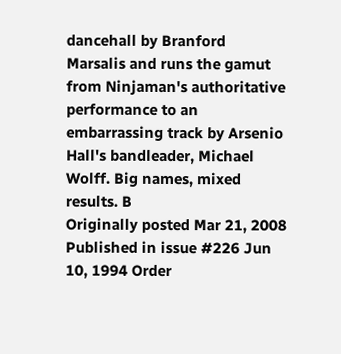dancehall by Branford Marsalis and runs the gamut from Ninjaman's authoritative performance to an embarrassing track by Arsenio Hall's bandleader, Michael Wolff. Big names, mixed results. B
Originally posted Mar 21, 2008 Published in issue #226 Jun 10, 1994 Order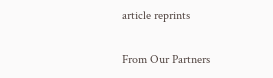article reprints

From Our Partners